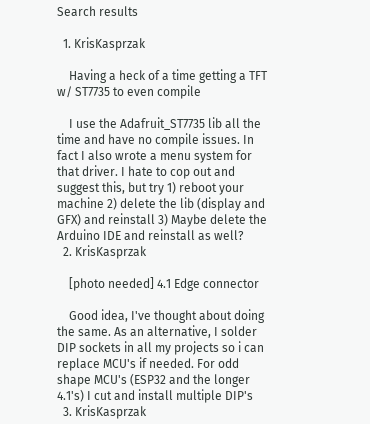Search results

  1. KrisKasprzak

    Having a heck of a time getting a TFT w/ ST7735 to even compile

    I use the Adafruit_ST7735 lib all the time and have no compile issues. In fact I also wrote a menu system for that driver. I hate to cop out and suggest this, but try 1) reboot your machine 2) delete the lib (display and GFX) and reinstall 3) Maybe delete the Arduino IDE and reinstall as well?
  2. KrisKasprzak

    [photo needed] 4.1 Edge connector

    Good idea, I've thought about doing the same. As an alternative, I solder DIP sockets in all my projects so i can replace MCU's if needed. For odd shape MCU's (ESP32 and the longer 4.1's) I cut and install multiple DIP's
  3. KrisKasprzak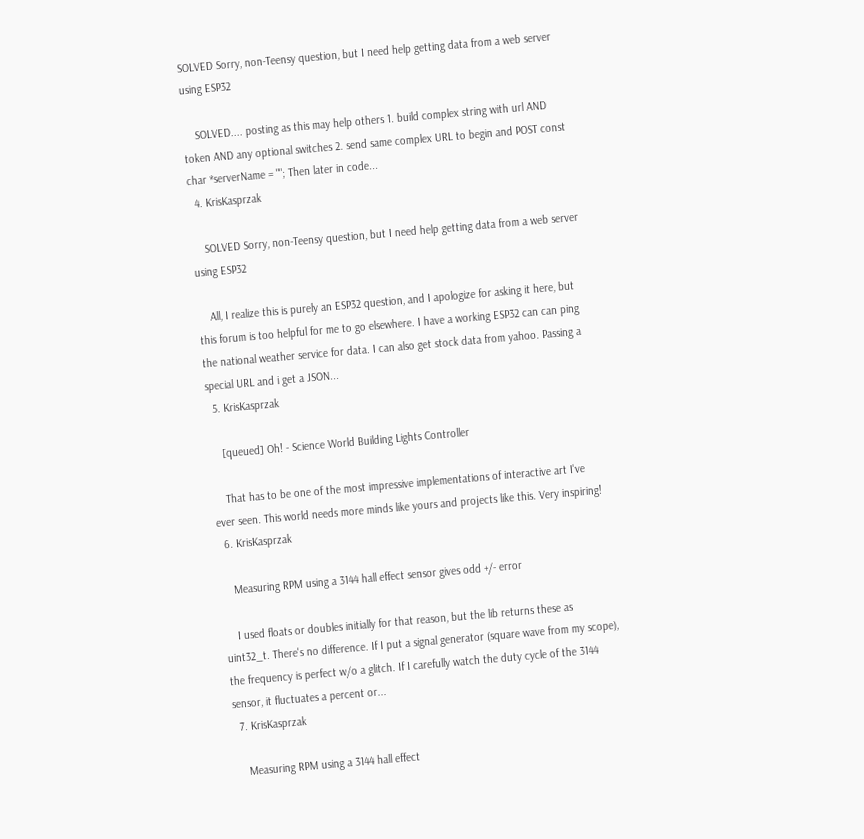SOLVED Sorry, non-Teensy question, but I need help getting data from a web server using ESP32

    SOLVED.... posting as this may help others 1. build complex string with url AND token AND any optional switches 2. send same complex URL to begin and POST const char *serverName = ""; Then later in code...
  4. KrisKasprzak

    SOLVED Sorry, non-Teensy question, but I need help getting data from a web server using ESP32

    All, I realize this is purely an ESP32 question, and I apologize for asking it here, but this forum is too helpful for me to go elsewhere. I have a working ESP32 can can ping the national weather service for data. I can also get stock data from yahoo. Passing a special URL and i get a JSON...
  5. KrisKasprzak

    [queued] Oh! - Science World Building Lights Controller

    That has to be one of the most impressive implementations of interactive art I've ever seen. This world needs more minds like yours and projects like this. Very inspiring!
  6. KrisKasprzak

    Measuring RPM using a 3144 hall effect sensor gives odd +/- error

    I used floats or doubles initially for that reason, but the lib returns these as uint32_t. There's no difference. If I put a signal generator (square wave from my scope), the frequency is perfect w/o a glitch. If I carefully watch the duty cycle of the 3144 sensor, it fluctuates a percent or...
  7. KrisKasprzak

    Measuring RPM using a 3144 hall effect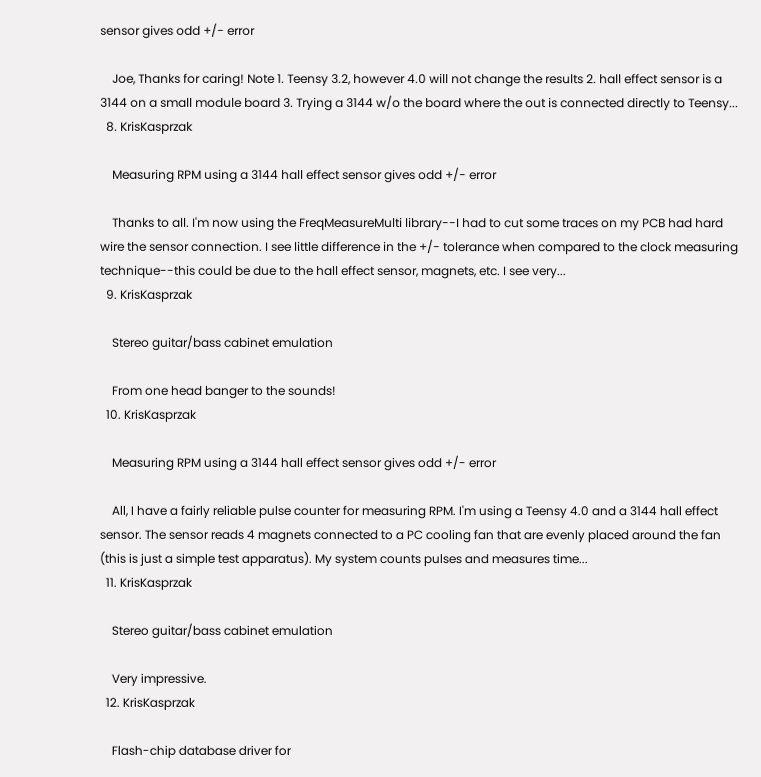sensor gives odd +/- error

    Joe, Thanks for caring! Note 1. Teensy 3.2, however 4.0 will not change the results 2. hall effect sensor is a 3144 on a small module board 3. Trying a 3144 w/o the board where the out is connected directly to Teensy...
  8. KrisKasprzak

    Measuring RPM using a 3144 hall effect sensor gives odd +/- error

    Thanks to all. I'm now using the FreqMeasureMulti library--I had to cut some traces on my PCB had hard wire the sensor connection. I see little difference in the +/- tolerance when compared to the clock measuring technique--this could be due to the hall effect sensor, magnets, etc. I see very...
  9. KrisKasprzak

    Stereo guitar/bass cabinet emulation

    From one head banger to the sounds!
  10. KrisKasprzak

    Measuring RPM using a 3144 hall effect sensor gives odd +/- error

    All, I have a fairly reliable pulse counter for measuring RPM. I'm using a Teensy 4.0 and a 3144 hall effect sensor. The sensor reads 4 magnets connected to a PC cooling fan that are evenly placed around the fan (this is just a simple test apparatus). My system counts pulses and measures time...
  11. KrisKasprzak

    Stereo guitar/bass cabinet emulation

    Very impressive.
  12. KrisKasprzak

    Flash-chip database driver for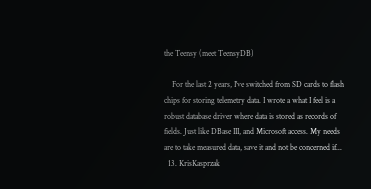the Teensy (meet TeensyDB)

    For the last 2 years, I've switched from SD cards to flash chips for storing telemetry data. I wrote a what I feel is a robust database driver where data is stored as records of fields. Just like DBase III, and Microsoft access. My needs are to take measured data, save it and not be concerned if...
  13. KrisKasprzak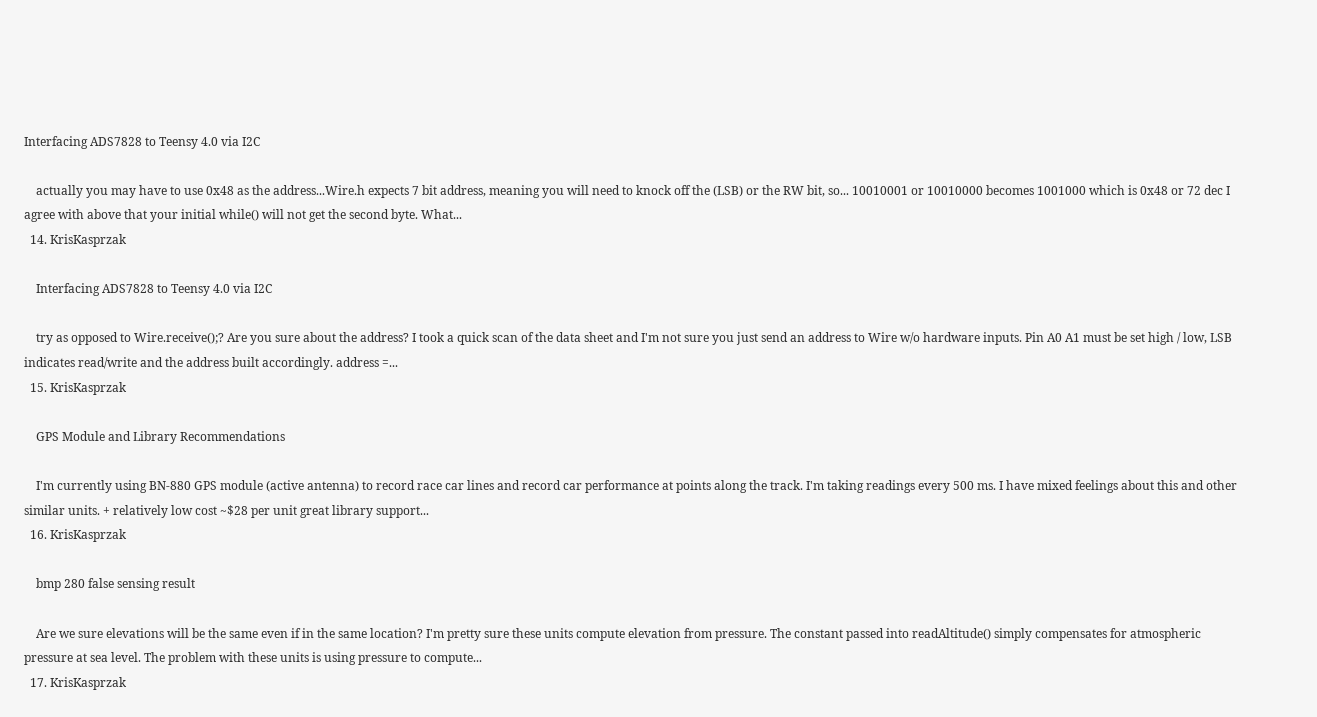Interfacing ADS7828 to Teensy 4.0 via I2C

    actually you may have to use 0x48 as the address...Wire.h expects 7 bit address, meaning you will need to knock off the (LSB) or the RW bit, so... 10010001 or 10010000 becomes 1001000 which is 0x48 or 72 dec I agree with above that your initial while() will not get the second byte. What...
  14. KrisKasprzak

    Interfacing ADS7828 to Teensy 4.0 via I2C

    try as opposed to Wire.receive();? Are you sure about the address? I took a quick scan of the data sheet and I'm not sure you just send an address to Wire w/o hardware inputs. Pin A0 A1 must be set high / low, LSB indicates read/write and the address built accordingly. address =...
  15. KrisKasprzak

    GPS Module and Library Recommendations

    I'm currently using BN-880 GPS module (active antenna) to record race car lines and record car performance at points along the track. I'm taking readings every 500 ms. I have mixed feelings about this and other similar units. + relatively low cost ~$28 per unit great library support...
  16. KrisKasprzak

    bmp 280 false sensing result

    Are we sure elevations will be the same even if in the same location? I'm pretty sure these units compute elevation from pressure. The constant passed into readAltitude() simply compensates for atmospheric pressure at sea level. The problem with these units is using pressure to compute...
  17. KrisKasprzak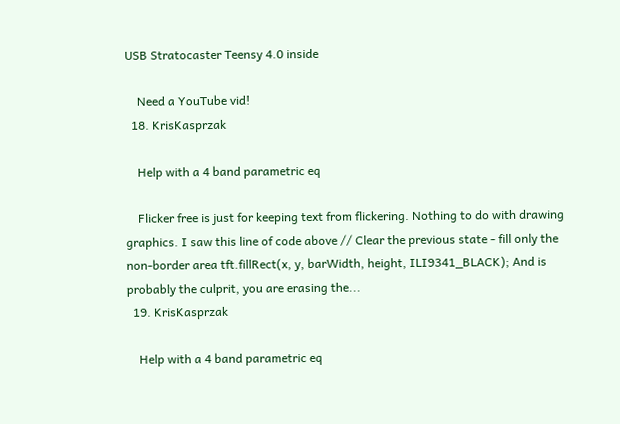USB Stratocaster Teensy 4.0 inside

    Need a YouTube vid!
  18. KrisKasprzak

    Help with a 4 band parametric eq

    Flicker free is just for keeping text from flickering. Nothing to do with drawing graphics. I saw this line of code above // Clear the previous state - fill only the non-border area tft.fillRect(x, y, barWidth, height, ILI9341_BLACK); And is probably the culprit, you are erasing the...
  19. KrisKasprzak

    Help with a 4 band parametric eq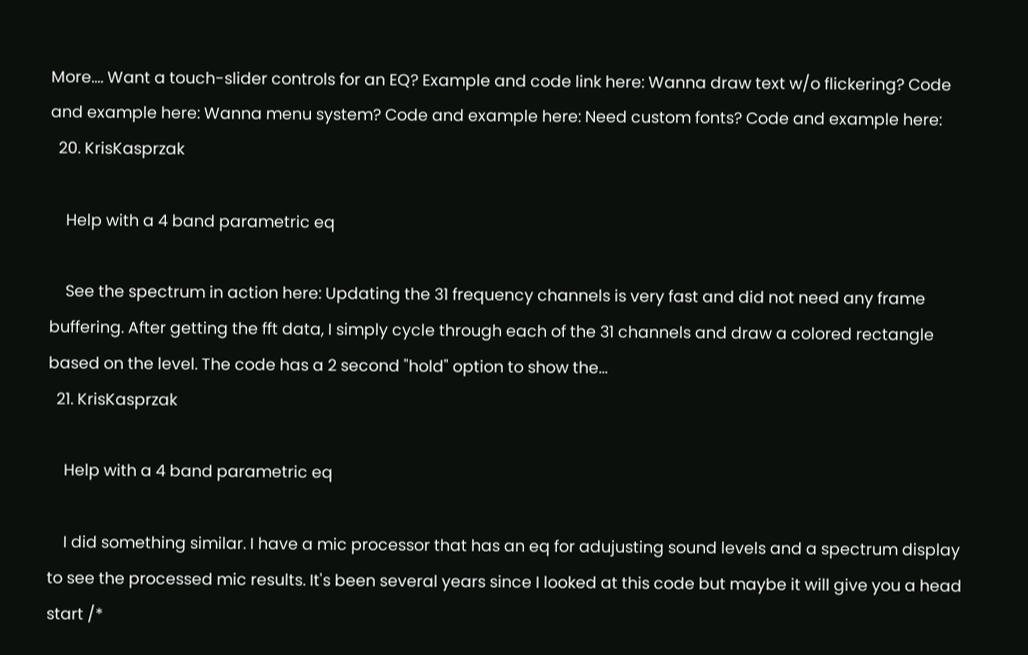More.... Want a touch-slider controls for an EQ? Example and code link here: Wanna draw text w/o flickering? Code and example here: Wanna menu system? Code and example here: Need custom fonts? Code and example here:
  20. KrisKasprzak

    Help with a 4 band parametric eq

    See the spectrum in action here: Updating the 31 frequency channels is very fast and did not need any frame buffering. After getting the fft data, I simply cycle through each of the 31 channels and draw a colored rectangle based on the level. The code has a 2 second "hold" option to show the...
  21. KrisKasprzak

    Help with a 4 band parametric eq

    I did something similar. I have a mic processor that has an eq for adujusting sound levels and a spectrum display to see the processed mic results. It's been several years since I looked at this code but maybe it will give you a head start /*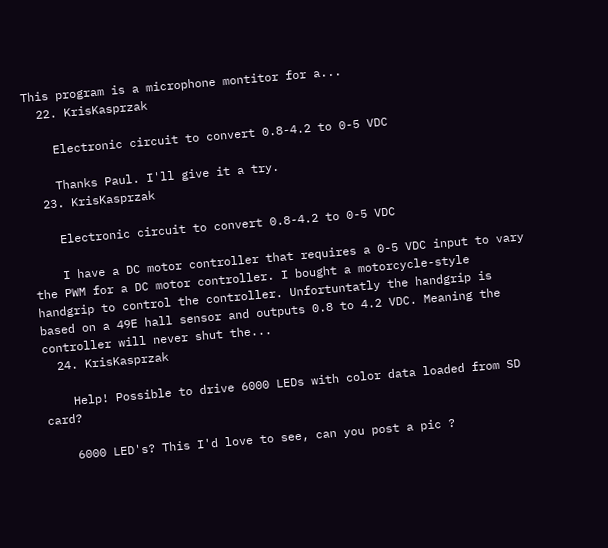This program is a microphone montitor for a...
  22. KrisKasprzak

    Electronic circuit to convert 0.8-4.2 to 0-5 VDC

    Thanks Paul. I'll give it a try.
  23. KrisKasprzak

    Electronic circuit to convert 0.8-4.2 to 0-5 VDC

    I have a DC motor controller that requires a 0-5 VDC input to vary the PWM for a DC motor controller. I bought a motorcycle-style handgrip to control the controller. Unfortuntatly the handgrip is based on a 49E hall sensor and outputs 0.8 to 4.2 VDC. Meaning the controller will never shut the...
  24. KrisKasprzak

    Help! Possible to drive 6000 LEDs with color data loaded from SD card?

    6000 LED's? This I'd love to see, can you post a pic ?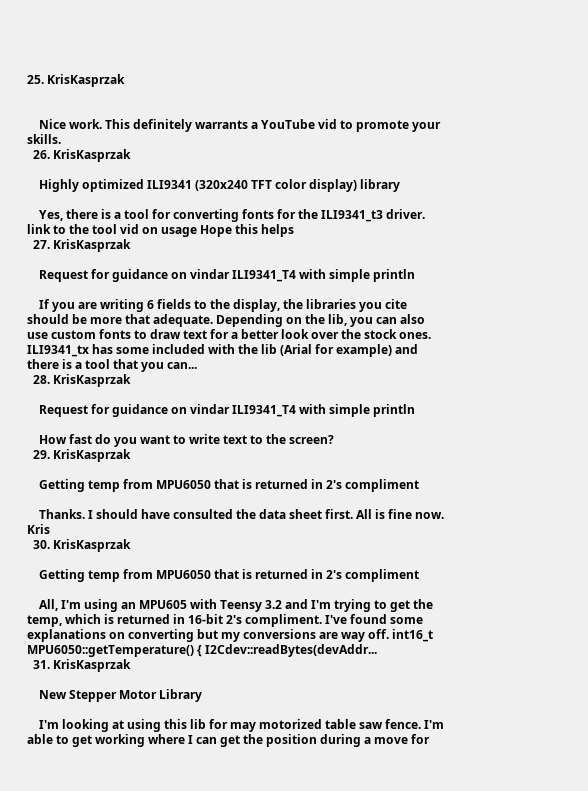25. KrisKasprzak


    Nice work. This definitely warrants a YouTube vid to promote your skills.
  26. KrisKasprzak

    Highly optimized ILI9341 (320x240 TFT color display) library

    Yes, there is a tool for converting fonts for the ILI9341_t3 driver. link to the tool vid on usage Hope this helps
  27. KrisKasprzak

    Request for guidance on vindar ILI9341_T4 with simple println

    If you are writing 6 fields to the display, the libraries you cite should be more that adequate. Depending on the lib, you can also use custom fonts to draw text for a better look over the stock ones. ILI9341_tx has some included with the lib (Arial for example) and there is a tool that you can...
  28. KrisKasprzak

    Request for guidance on vindar ILI9341_T4 with simple println

    How fast do you want to write text to the screen?
  29. KrisKasprzak

    Getting temp from MPU6050 that is returned in 2's compliment

    Thanks. I should have consulted the data sheet first. All is fine now. Kris
  30. KrisKasprzak

    Getting temp from MPU6050 that is returned in 2's compliment

    All, I'm using an MPU605 with Teensy 3.2 and I'm trying to get the temp, which is returned in 16-bit 2's compliment. I've found some explanations on converting but my conversions are way off. int16_t MPU6050::getTemperature() { I2Cdev::readBytes(devAddr...
  31. KrisKasprzak

    New Stepper Motor Library

    I'm looking at using this lib for may motorized table saw fence. I'm able to get working where I can get the position during a move for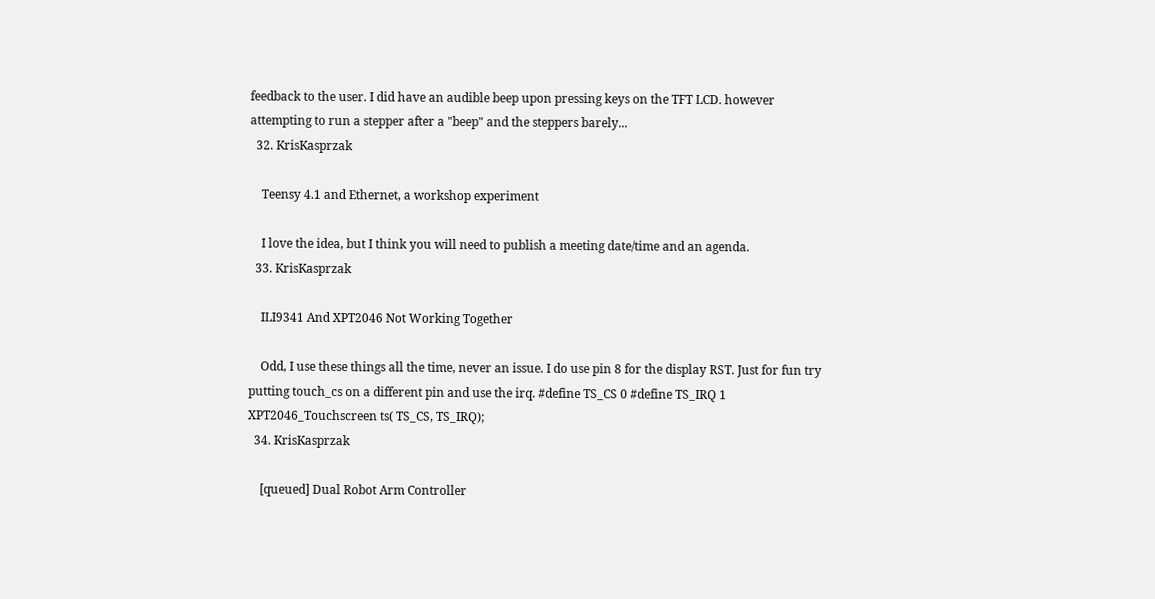feedback to the user. I did have an audible beep upon pressing keys on the TFT LCD. however attempting to run a stepper after a "beep" and the steppers barely...
  32. KrisKasprzak

    Teensy 4.1 and Ethernet, a workshop experiment

    I love the idea, but I think you will need to publish a meeting date/time and an agenda.
  33. KrisKasprzak

    ILI9341 And XPT2046 Not Working Together

    Odd, I use these things all the time, never an issue. I do use pin 8 for the display RST. Just for fun try putting touch_cs on a different pin and use the irq. #define TS_CS 0 #define TS_IRQ 1 XPT2046_Touchscreen ts( TS_CS, TS_IRQ);
  34. KrisKasprzak

    [queued] Dual Robot Arm Controller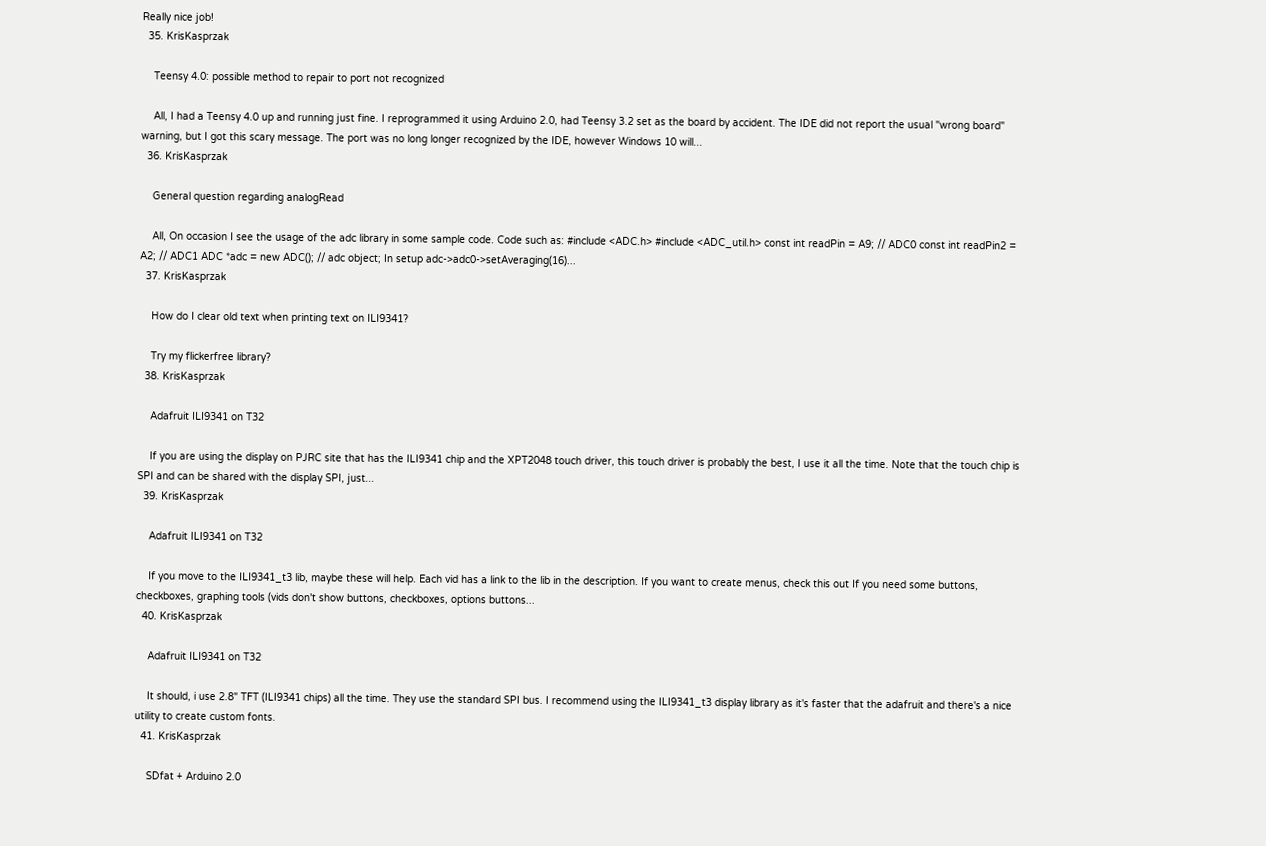Really nice job!
  35. KrisKasprzak

    Teensy 4.0: possible method to repair to port not recognized

    All, I had a Teensy 4.0 up and running just fine. I reprogrammed it using Arduino 2.0, had Teensy 3.2 set as the board by accident. The IDE did not report the usual "wrong board" warning, but I got this scary message. The port was no long longer recognized by the IDE, however Windows 10 will...
  36. KrisKasprzak

    General question regarding analogRead

    All, On occasion I see the usage of the adc library in some sample code. Code such as: #include <ADC.h> #include <ADC_util.h> const int readPin = A9; // ADC0 const int readPin2 = A2; // ADC1 ADC *adc = new ADC(); // adc object; In setup adc->adc0->setAveraging(16)...
  37. KrisKasprzak

    How do I clear old text when printing text on ILI9341?

    Try my flickerfree library?
  38. KrisKasprzak

    Adafruit ILI9341 on T32

    If you are using the display on PJRC site that has the ILI9341 chip and the XPT2048 touch driver, this touch driver is probably the best, I use it all the time. Note that the touch chip is SPI and can be shared with the display SPI, just...
  39. KrisKasprzak

    Adafruit ILI9341 on T32

    If you move to the ILI9341_t3 lib, maybe these will help. Each vid has a link to the lib in the description. If you want to create menus, check this out If you need some buttons, checkboxes, graphing tools (vids don't show buttons, checkboxes, options buttons...
  40. KrisKasprzak

    Adafruit ILI9341 on T32

    It should, i use 2.8" TFT (ILI9341 chips) all the time. They use the standard SPI bus. I recommend using the ILI9341_t3 display library as it's faster that the adafruit and there's a nice utility to create custom fonts.
  41. KrisKasprzak

    SDfat + Arduino 2.0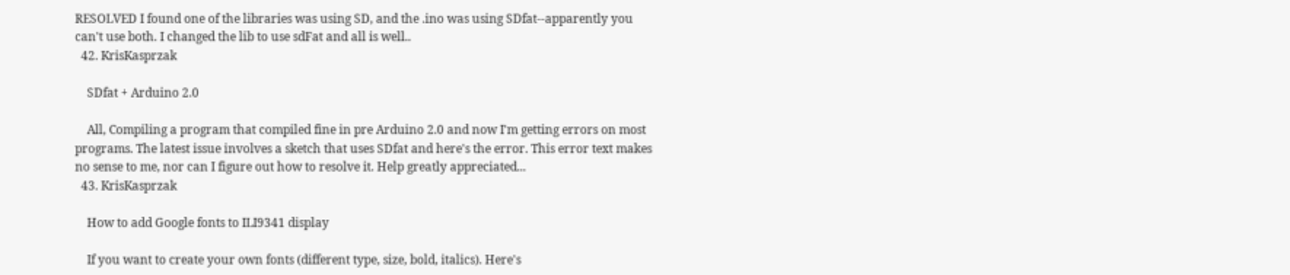RESOLVED I found one of the libraries was using SD, and the .ino was using SDfat--apparently you can't use both. I changed the lib to use sdFat and all is well..
  42. KrisKasprzak

    SDfat + Arduino 2.0

    All, Compiling a program that compiled fine in pre Arduino 2.0 and now I'm getting errors on most programs. The latest issue involves a sketch that uses SDfat and here's the error. This error text makes no sense to me, nor can I figure out how to resolve it. Help greatly appreciated...
  43. KrisKasprzak

    How to add Google fonts to ILI9341 display

    If you want to create your own fonts (different type, size, bold, italics). Here's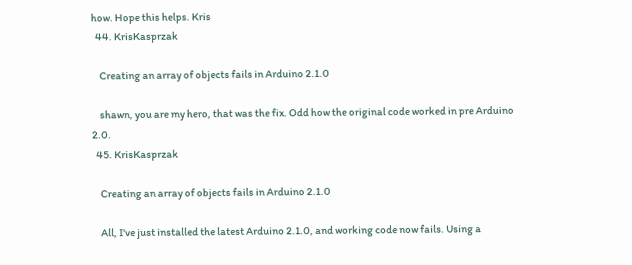how. Hope this helps. Kris
  44. KrisKasprzak

    Creating an array of objects fails in Arduino 2.1.0

    shawn, you are my hero, that was the fix. Odd how the original code worked in pre Arduino 2.0.
  45. KrisKasprzak

    Creating an array of objects fails in Arduino 2.1.0

    All, I've just installed the latest Arduino 2.1.0, and working code now fails. Using a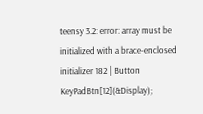teensy 3.2: error: array must be initialized with a brace-enclosed initializer 182 | Button KeyPadBtn[12](&Display);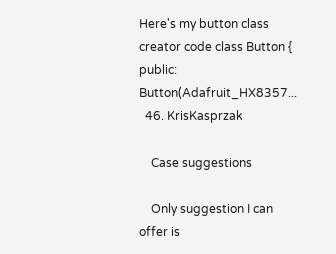Here's my button class creator code class Button { public: Button(Adafruit_HX8357...
  46. KrisKasprzak

    Case suggestions

    Only suggestion I can offer is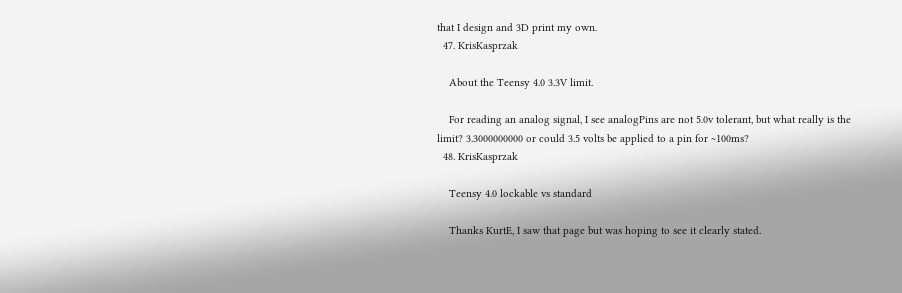that I design and 3D print my own.
  47. KrisKasprzak

    About the Teensy 4.0 3.3V limit.

    For reading an analog signal, I see analogPins are not 5.0v tolerant, but what really is the limit? 3.3000000000 or could 3.5 volts be applied to a pin for ~100ms?
  48. KrisKasprzak

    Teensy 4.0 lockable vs standard

    Thanks KurtE, I saw that page but was hoping to see it clearly stated.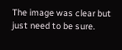The image was clear but just need to be sure.